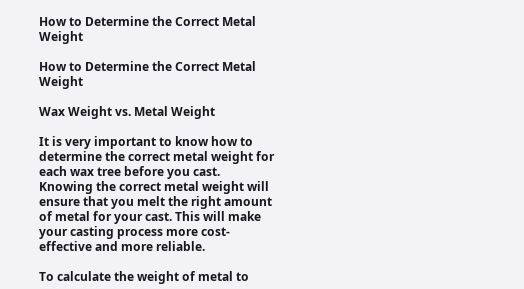How to Determine the Correct Metal Weight

How to Determine the Correct Metal Weight

Wax Weight vs. Metal Weight

It is very important to know how to determine the correct metal weight for each wax tree before you cast. Knowing the correct metal weight will ensure that you melt the right amount of metal for your cast. This will make your casting process more cost-effective and more reliable.

To calculate the weight of metal to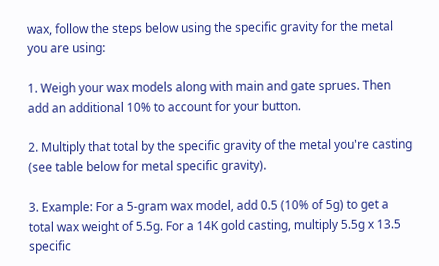wax, follow the steps below using the specific gravity for the metal you are using:

1. Weigh your wax models along with main and gate sprues. Then add an additional 10% to account for your button.

2. Multiply that total by the specific gravity of the metal you're casting (see table below for metal specific gravity).

3. Example: For a 5-gram wax model, add 0.5 (10% of 5g) to get a total wax weight of 5.5g. For a 14K gold casting, multiply 5.5g x 13.5 specific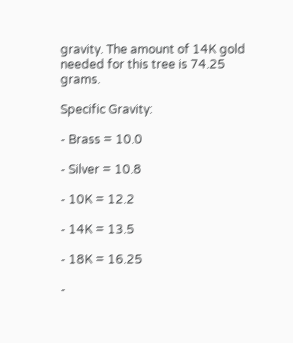gravity. The amount of 14K gold needed for this tree is 74.25 grams.

Specific Gravity:

- Brass = 10.0

- Silver = 10.8

- 10K = 12.2

- 14K = 13.5

- 18K = 16.25

-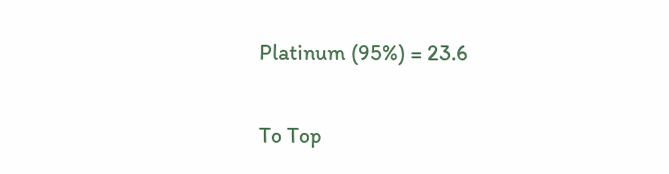Platinum (95%) = 23.6

To Top